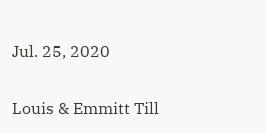Jul. 25, 2020

Louis & Emmitt Till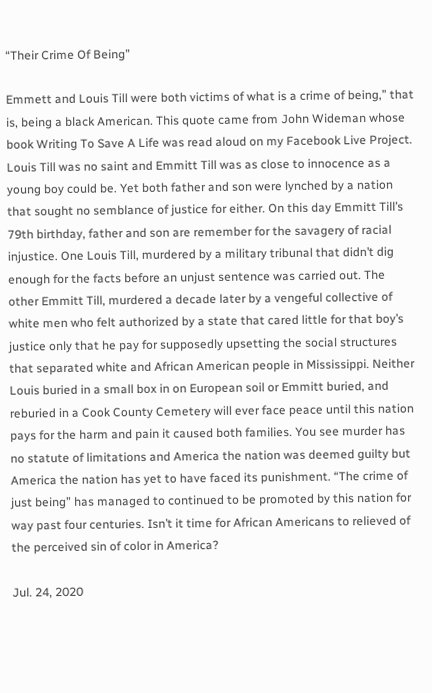“Their Crime Of Being”

Emmett and Louis Till were both victims of what is a crime of being,” that is, being a black American. This quote came from John Wideman whose book Writing To Save A Life was read aloud on my Facebook Live Project. Louis Till was no saint and Emmitt Till was as close to innocence as a young boy could be. Yet both father and son were lynched by a nation that sought no semblance of justice for either. On this day Emmitt Till’s 79th birthday, father and son are remember for the savagery of racial injustice. One Louis Till, murdered by a military tribunal that didn’t dig enough for the facts before an unjust sentence was carried out. The other Emmitt Till, murdered a decade later by a vengeful collective of white men who felt authorized by a state that cared little for that boy’s justice only that he pay for supposedly upsetting the social structures that separated white and African American people in Mississippi. Neither Louis buried in a small box in on European soil or Emmitt buried, and reburied in a Cook County Cemetery will ever face peace until this nation pays for the harm and pain it caused both families. You see murder has no statute of limitations and America the nation was deemed guilty but America the nation has yet to have faced its punishment. “The crime of just being” has managed to continued to be promoted by this nation for way past four centuries. Isn’t it time for African Americans to relieved of the perceived sin of color in America?

Jul. 24, 2020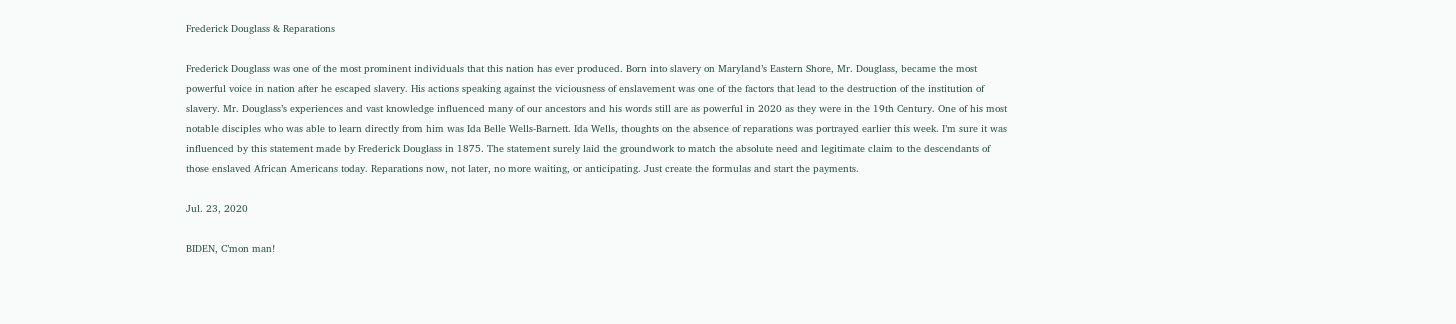Frederick Douglass & Reparations

Frederick Douglass was one of the most prominent individuals that this nation has ever produced. Born into slavery on Maryland’s Eastern Shore, Mr. Douglass, became the most powerful voice in nation after he escaped slavery. His actions speaking against the viciousness of enslavement was one of the factors that lead to the destruction of the institution of slavery. Mr. Douglass’s experiences and vast knowledge influenced many of our ancestors and his words still are as powerful in 2020 as they were in the 19th Century. One of his most notable disciples who was able to learn directly from him was Ida Belle Wells-Barnett. Ida Wells, thoughts on the absence of reparations was portrayed earlier this week. I’m sure it was influenced by this statement made by Frederick Douglass in 1875. The statement surely laid the groundwork to match the absolute need and legitimate claim to the descendants of those enslaved African Americans today. Reparations now, not later, no more waiting, or anticipating. Just create the formulas and start the payments.

Jul. 23, 2020

BIDEN, C’mon man!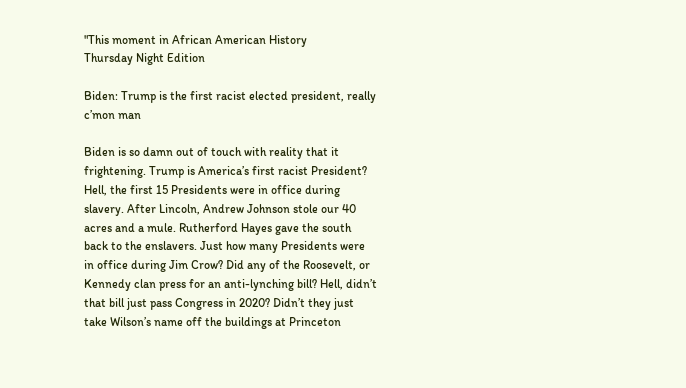"This moment in African American History
Thursday Night Edition

Biden: Trump is the first racist elected president, really c’mon man

Biden is so damn out of touch with reality that it frightening. Trump is America’s first racist President? Hell, the first 15 Presidents were in office during slavery. After Lincoln, Andrew Johnson stole our 40 acres and a mule. Rutherford Hayes gave the south back to the enslavers. Just how many Presidents were in office during Jim Crow? Did any of the Roosevelt, or Kennedy clan press for an anti-lynching bill? Hell, didn’t that bill just pass Congress in 2020? Didn’t they just take Wilson’s name off the buildings at Princeton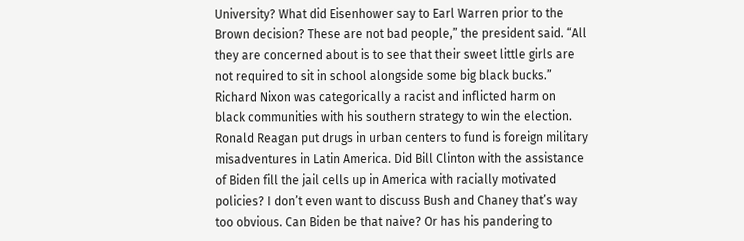University? What did Eisenhower say to Earl Warren prior to the Brown decision? These are not bad people,” the president said. “All they are concerned about is to see that their sweet little girls are not required to sit in school alongside some big black bucks.” Richard Nixon was categorically a racist and inflicted harm on black communities with his southern strategy to win the election. Ronald Reagan put drugs in urban centers to fund is foreign military misadventures in Latin America. Did Bill Clinton with the assistance of Biden fill the jail cells up in America with racially motivated policies? I don’t even want to discuss Bush and Chaney that’s way too obvious. Can Biden be that naive? Or has his pandering to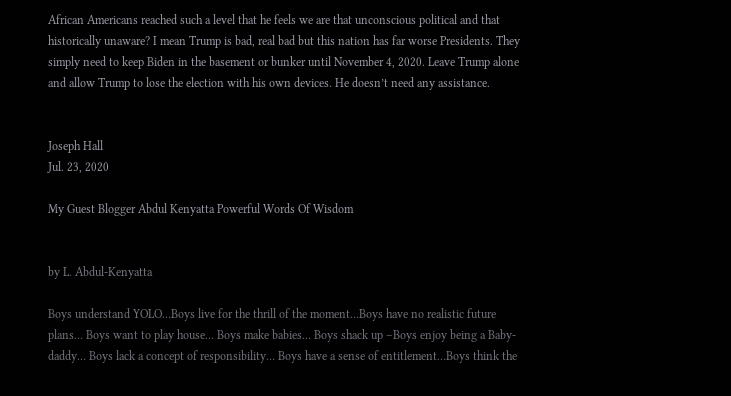African Americans reached such a level that he feels we are that unconscious political and that historically unaware? I mean Trump is bad, real bad but this nation has far worse Presidents. They simply need to keep Biden in the basement or bunker until November 4, 2020. Leave Trump alone and allow Trump to lose the election with his own devices. He doesn’t need any assistance.


Joseph Hall
Jul. 23, 2020

My Guest Blogger Abdul Kenyatta Powerful Words Of Wisdom


by L. Abdul-Kenyatta

Boys understand YOLO…Boys live for the thrill of the moment…Boys have no realistic future plans… Boys want to play house… Boys make babies… Boys shack up –Boys enjoy being a Baby-daddy… Boys lack a concept of responsibility… Boys have a sense of entitlement…Boys think the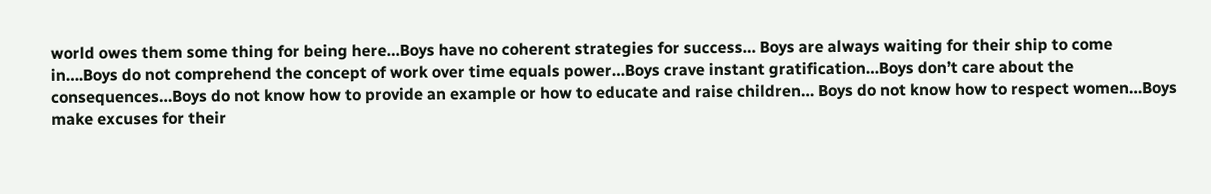world owes them some thing for being here…Boys have no coherent strategies for success… Boys are always waiting for their ship to come in….Boys do not comprehend the concept of work over time equals power…Boys crave instant gratification…Boys don’t care about the consequences…Boys do not know how to provide an example or how to educate and raise children… Boys do not know how to respect women…Boys make excuses for their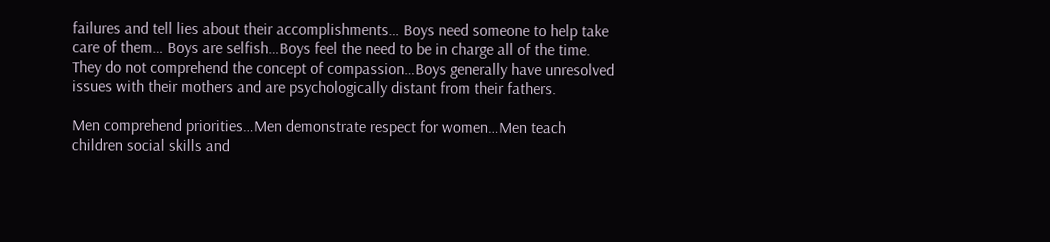failures and tell lies about their accomplishments… Boys need someone to help take care of them… Boys are selfish…Boys feel the need to be in charge all of the time. They do not comprehend the concept of compassion…Boys generally have unresolved issues with their mothers and are psychologically distant from their fathers.

Men comprehend priorities…Men demonstrate respect for women…Men teach children social skills and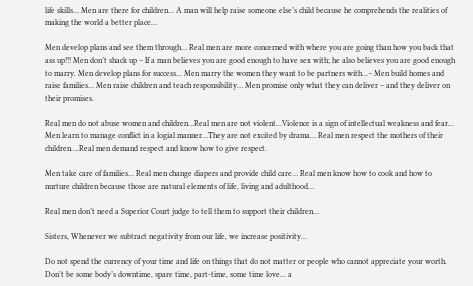life skills… Men are there for children… A man will help raise someone else’s child because he comprehends the realities of making the world a better place…

Men develop plans and see them through… Real men are more concerned with where you are going than how you back that ass up!!! Men don’t shack up – If a man believes you are good enough to have sex with; he also believes you are good enough to marry. Men develop plans for success… Men marry the women they want to be partners with…– Men build homes and raise families… Men raise children and teach responsibility… Men promise only what they can deliver – and they deliver on their promises.

Real men do not abuse women and children…Real men are not violent…Violence is a sign of intellectual weakness and fear… Men learn to manage conflict in a logial manner…They are not excited by drama… Real men respect the mothers of their children….Real men demand respect and know how to give respect.

Men take care of families… Real men change diapers and provide child care… Real men know how to cook and how to nurture children because those are natural elements of life, living and adulthood…

Real men don’t need a Superior Court judge to tell them to support their children…

Sisters, Whenever we subtract negativity from our life, we increase positivity…

Do not spend the currency of your time and life on things that do not matter or people who cannot appreciate your worth. Don’t be some body’s downtime, spare time, part-time, some time love… a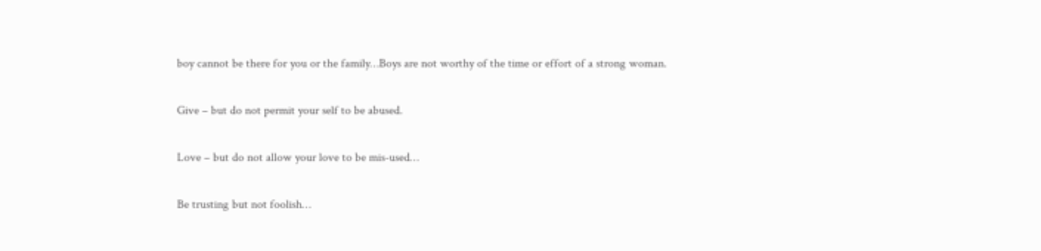boy cannot be there for you or the family…Boys are not worthy of the time or effort of a strong woman.

Give – but do not permit your self to be abused.

Love – but do not allow your love to be mis-used…

Be trusting but not foolish…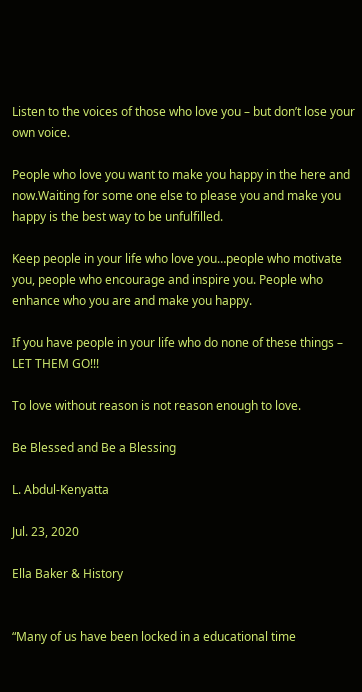Listen to the voices of those who love you – but don’t lose your own voice.

People who love you want to make you happy in the here and now.Waiting for some one else to please you and make you happy is the best way to be unfulfilled.

Keep people in your life who love you…people who motivate you, people who encourage and inspire you. People who enhance who you are and make you happy.

If you have people in your life who do none of these things – LET THEM GO!!!

To love without reason is not reason enough to love.

Be Blessed and Be a Blessing

L. Abdul-Kenyatta

Jul. 23, 2020

Ella Baker & History


“Many of us have been locked in a educational time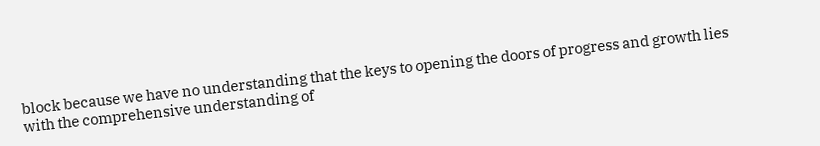block because we have no understanding that the keys to opening the doors of progress and growth lies with the comprehensive understanding of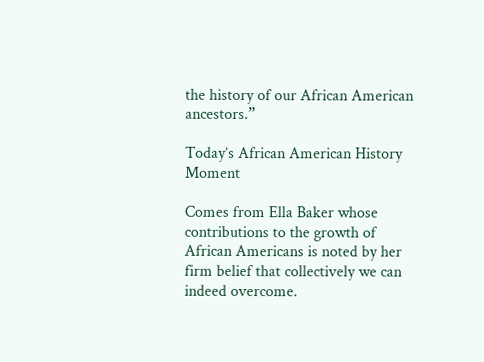the history of our African American ancestors.”

Today’s African American History Moment

Comes from Ella Baker whose contributions to the growth of African Americans is noted by her firm belief that collectively we can indeed overcome.